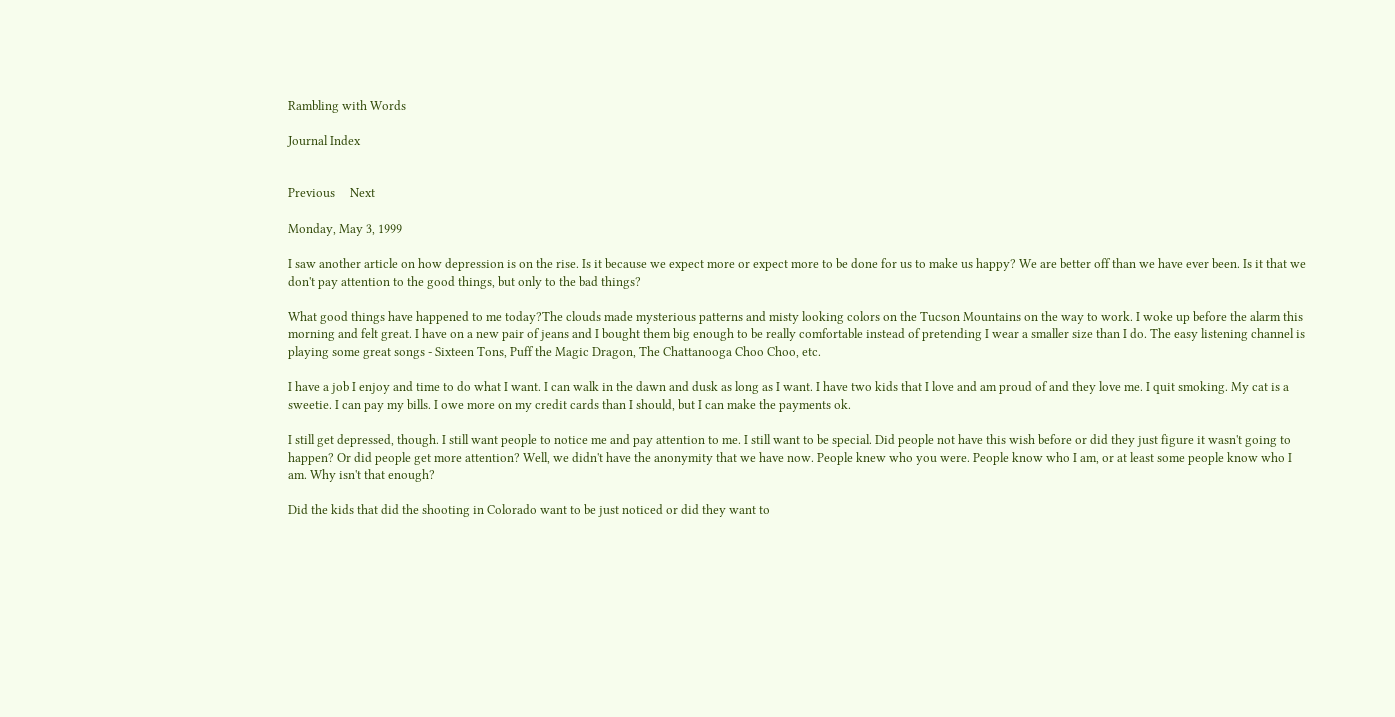Rambling with Words

Journal Index


Previous     Next

Monday, May 3, 1999

I saw another article on how depression is on the rise. Is it because we expect more or expect more to be done for us to make us happy? We are better off than we have ever been. Is it that we don't pay attention to the good things, but only to the bad things?

What good things have happened to me today?The clouds made mysterious patterns and misty looking colors on the Tucson Mountains on the way to work. I woke up before the alarm this morning and felt great. I have on a new pair of jeans and I bought them big enough to be really comfortable instead of pretending I wear a smaller size than I do. The easy listening channel is playing some great songs - Sixteen Tons, Puff the Magic Dragon, The Chattanooga Choo Choo, etc.

I have a job I enjoy and time to do what I want. I can walk in the dawn and dusk as long as I want. I have two kids that I love and am proud of and they love me. I quit smoking. My cat is a sweetie. I can pay my bills. I owe more on my credit cards than I should, but I can make the payments ok.

I still get depressed, though. I still want people to notice me and pay attention to me. I still want to be special. Did people not have this wish before or did they just figure it wasn't going to happen? Or did people get more attention? Well, we didn't have the anonymity that we have now. People knew who you were. People know who I am, or at least some people know who I am. Why isn't that enough?

Did the kids that did the shooting in Colorado want to be just noticed or did they want to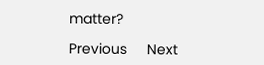matter?

Previous     Next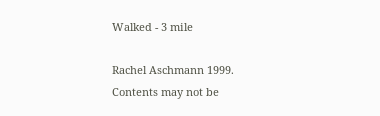Walked - 3 mile

Rachel Aschmann 1999.
Contents may not be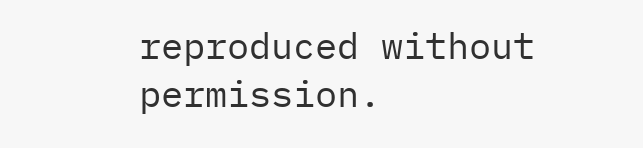reproduced without permission.